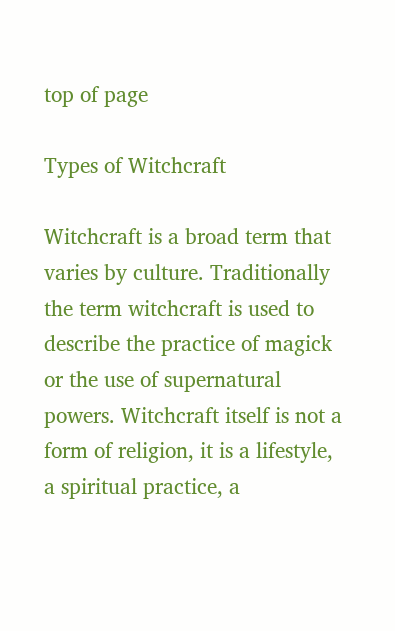top of page

Types of Witchcraft

Witchcraft is a broad term that varies by culture. Traditionally the term witchcraft is used to describe the practice of magick or the use of supernatural powers. Witchcraft itself is not a form of religion, it is a lifestyle, a spiritual practice, a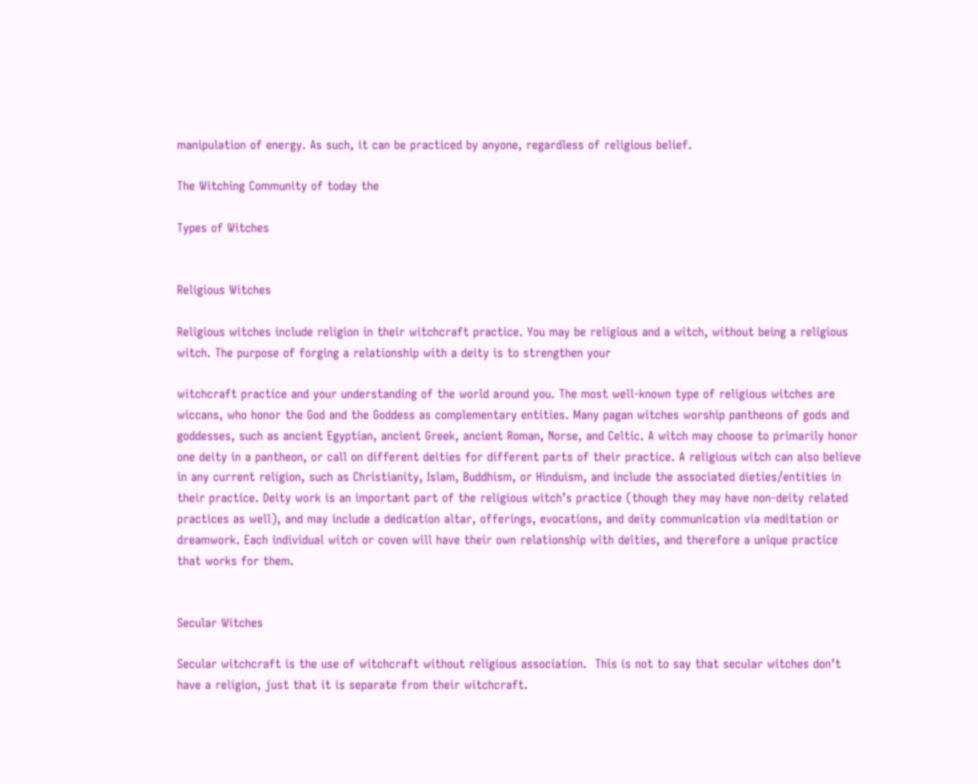manipulation of energy. As such, it can be practiced by anyone, regardless of religious belief.

The Witching Community of today the

Types of Witches


Religious Witches

Religious witches include religion in their witchcraft practice. You may be religious and a witch, without being a religious witch. The purpose of forging a relationship with a deity is to strengthen your

witchcraft practice and your understanding of the world around you. The most well-known type of religious witches are wiccans, who honor the God and the Goddess as complementary entities. Many pagan witches worship pantheons of gods and goddesses, such as ancient Egyptian, ancient Greek, ancient Roman, Norse, and Celtic. A witch may choose to primarily honor one deity in a pantheon, or call on different deities for different parts of their practice. A religious witch can also believe in any current religion, such as Christianity, Islam, Buddhism, or Hinduism, and include the associated dieties/entities in their practice. Deity work is an important part of the religious witch’s practice (though they may have non-deity related practices as well), and may include a dedication altar, offerings, evocations, and deity communication via meditation or dreamwork. Each individual witch or coven will have their own relationship with deities, and therefore a unique practice that works for them.


Secular Witches

Secular witchcraft is the use of witchcraft without religious association.  This is not to say that secular witches don’t have a religion, just that it is separate from their witchcraft.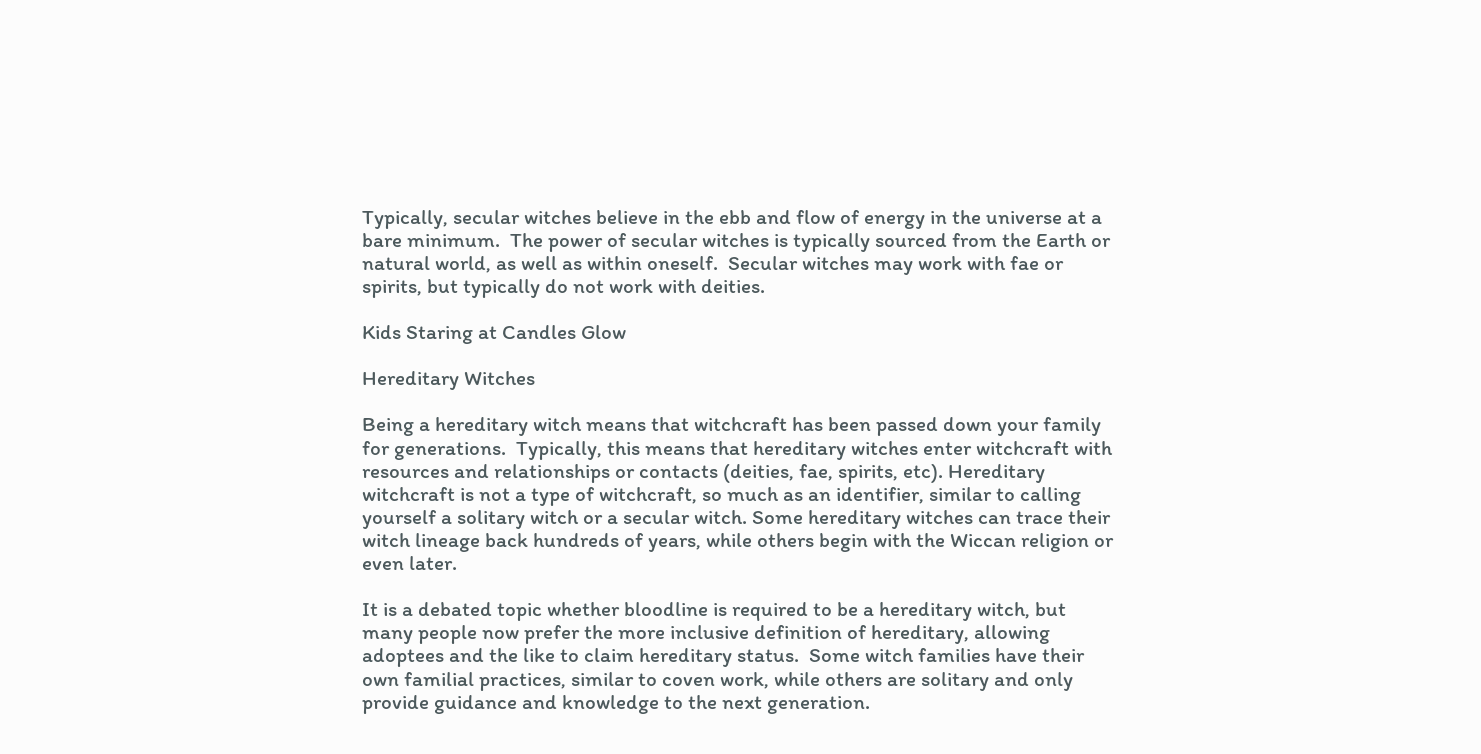Typically, secular witches believe in the ebb and flow of energy in the universe at a bare minimum.  The power of secular witches is typically sourced from the Earth or natural world, as well as within oneself.  Secular witches may work with fae or spirits, but typically do not work with deities.

Kids Staring at Candles Glow

Hereditary Witches

Being a hereditary witch means that witchcraft has been passed down your family for generations.  Typically, this means that hereditary witches enter witchcraft with resources and relationships or contacts (deities, fae, spirits, etc). Hereditary witchcraft is not a type of witchcraft, so much as an identifier, similar to calling yourself a solitary witch or a secular witch. Some hereditary witches can trace their witch lineage back hundreds of years, while others begin with the Wiccan religion or even later.

It is a debated topic whether bloodline is required to be a hereditary witch, but many people now prefer the more inclusive definition of hereditary, allowing adoptees and the like to claim hereditary status.  Some witch families have their own familial practices, similar to coven work, while others are solitary and only provide guidance and knowledge to the next generation.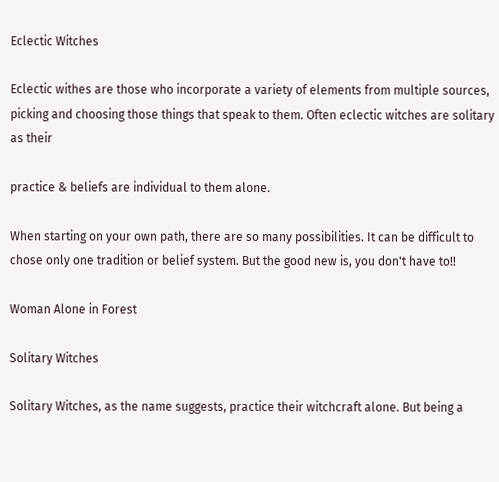Eclectic Witches

Eclectic withes are those who incorporate a variety of elements from multiple sources, picking and choosing those things that speak to them. Often eclectic witches are solitary as their

practice & beliefs are individual to them alone.

When starting on your own path, there are so many possibilities. It can be difficult to chose only one tradition or belief system. But the good new is, you don't have to!!

Woman Alone in Forest

Solitary Witches

Solitary Witches, as the name suggests, practice their witchcraft alone. But being a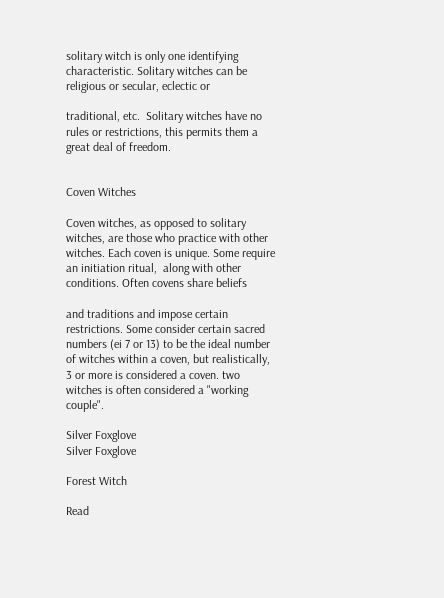solitary witch is only one identifying characteristic. Solitary witches can be religious or secular, eclectic or

traditional, etc.  Solitary witches have no rules or restrictions, this permits them a great deal of freedom.


Coven Witches

Coven witches, as opposed to solitary witches, are those who practice with other witches. Each coven is unique. Some require an initiation ritual,  along with other conditions. Often covens share beliefs

and traditions and impose certain restrictions. Some consider certain sacred numbers (ei 7 or 13) to be the ideal number of witches within a coven, but realistically, 3 or more is considered a coven. two witches is often considered a "working couple".

Silver Foxglove
Silver Foxglove

Forest Witch

Read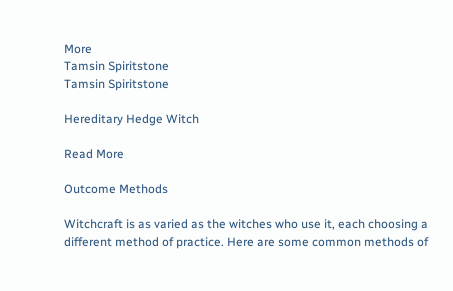More
Tamsin Spiritstone
Tamsin Spiritstone

Hereditary Hedge Witch

Read More

Outcome Methods

Witchcraft is as varied as the witches who use it, each choosing a different method of practice. Here are some common methods of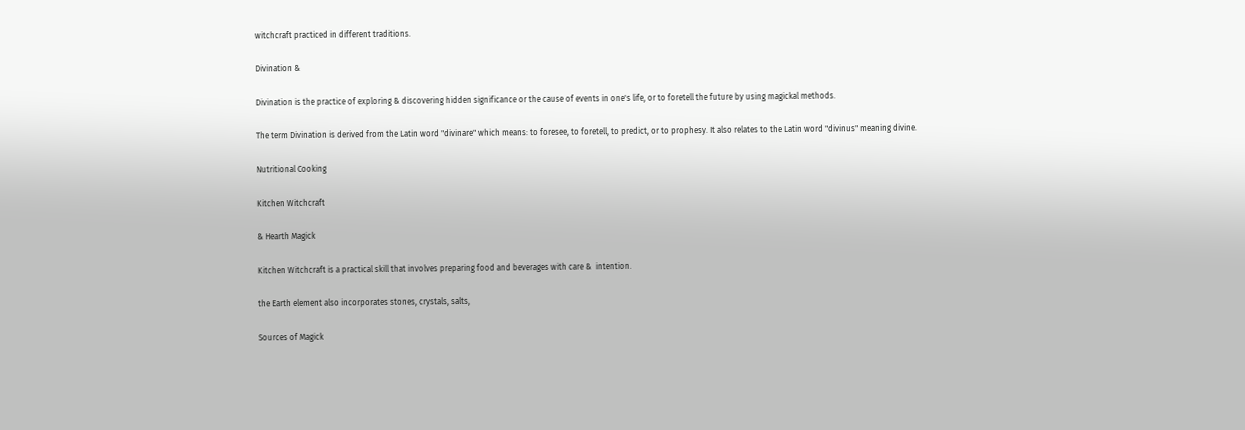witchcraft practiced in different traditions.

Divination &

Divination is the practice of exploring & discovering hidden significance or the cause of events in one's life, or to foretell the future by using magickal methods.

The term Divination is derived from the Latin word "divinare" which means: to foresee, to foretell, to predict, or to prophesy. It also relates to the Latin word "divinus" meaning divine.

Nutritional Cooking

Kitchen Witchcraft

& Hearth Magick

Kitchen Witchcraft is a practical skill that involves preparing food and beverages with care &  intention.

the Earth element also incorporates stones, crystals, salts,

Sources of Magick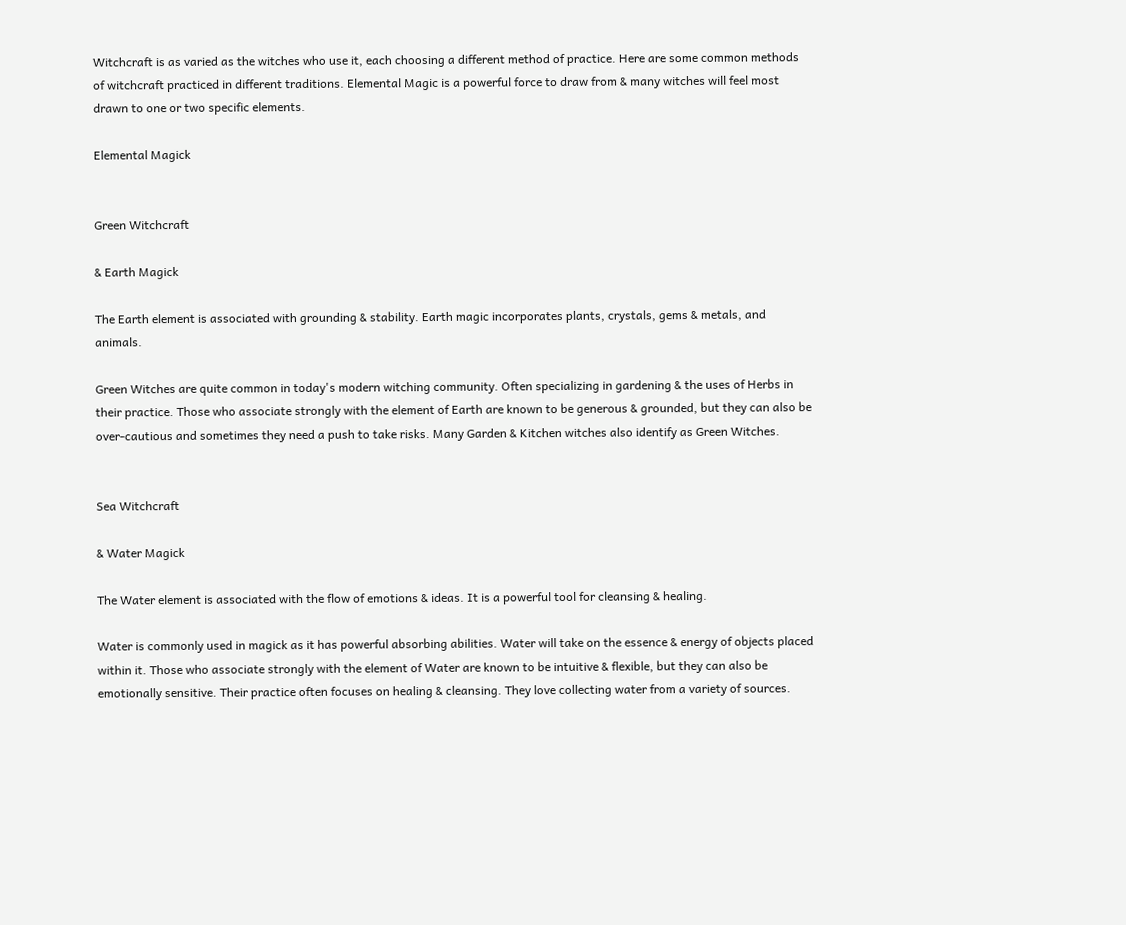Witchcraft is as varied as the witches who use it, each choosing a different method of practice. Here are some common methods of witchcraft practiced in different traditions. Elemental Magic is a powerful force to draw from & many witches will feel most drawn to one or two specific elements.

Elemental Magick


Green Witchcraft

& Earth Magick

The Earth element is associated with grounding & stability. Earth magic incorporates plants, crystals, gems & metals, and animals.

Green Witches are quite common in today's modern witching community. Often specializing in gardening & the uses of Herbs in their practice. Those who associate strongly with the element of Earth are known to be generous & grounded, but they can also be over-cautious and sometimes they need a push to take risks. Many Garden & Kitchen witches also identify as Green Witches.


Sea Witchcraft

& Water Magick

The Water element is associated with the flow of emotions & ideas. It is a powerful tool for cleansing & healing.

Water is commonly used in magick as it has powerful absorbing abilities. Water will take on the essence & energy of objects placed within it. Those who associate strongly with the element of Water are known to be intuitive & flexible, but they can also be emotionally sensitive. Their practice often focuses on healing & cleansing. They love collecting water from a variety of sources.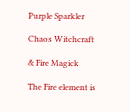Purple Sparkler

Chaos Witchcraft

& Fire Magick

The Fire element is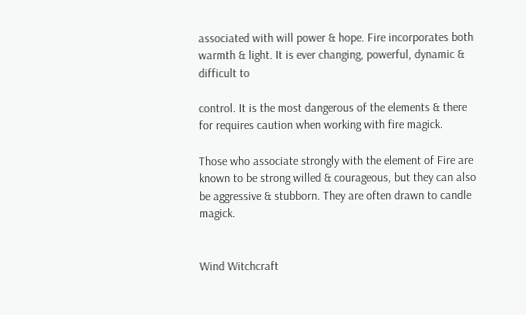associated with will power & hope. Fire incorporates both warmth & light. It is ever changing, powerful, dynamic & difficult to

control. It is the most dangerous of the elements & there for requires caution when working with fire magick.

Those who associate strongly with the element of Fire are known to be strong willed & courageous, but they can also be aggressive & stubborn. They are often drawn to candle magick.


Wind Witchcraft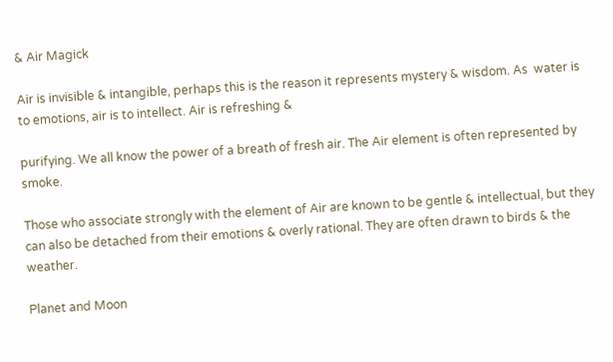& Air Magick

Air is invisible & intangible, perhaps this is the reason it represents mystery & wisdom. As  water is to emotions, air is to intellect. Air is refreshing &

purifying. We all know the power of a breath of fresh air. The Air element is often represented by smoke.

Those who associate strongly with the element of Air are known to be gentle & intellectual, but they can also be detached from their emotions & overly rational. They are often drawn to birds & the weather.

Planet and Moon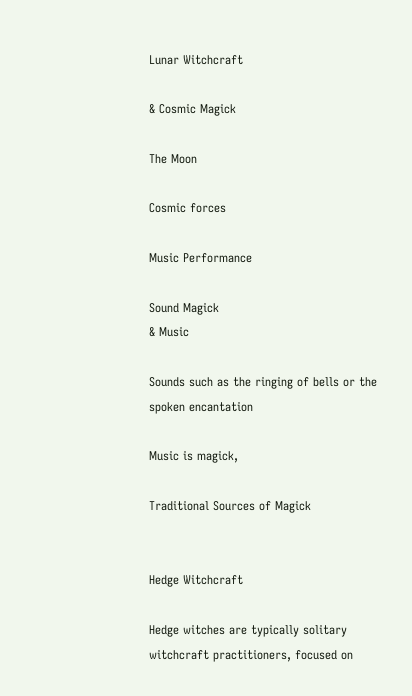Lunar Witchcraft

& Cosmic Magick

The Moon

Cosmic forces

Music Performance

Sound Magick
& Music

Sounds such as the ringing of bells or the spoken encantation

Music is magick,

Traditional Sources of Magick


Hedge Witchcraft

Hedge witches are typically solitary witchcraft practitioners, focused on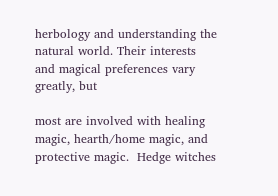herbology and understanding the natural world. Their interests and magical preferences vary greatly, but

most are involved with healing magic, hearth/home magic, and protective magic.  Hedge witches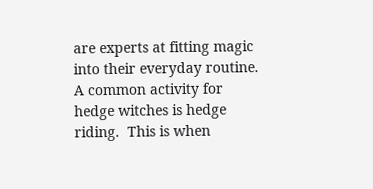are experts at fitting magic into their everyday routine.  A common activity for hedge witches is hedge riding.  This is when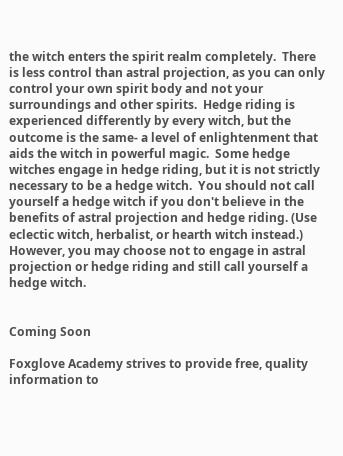the witch enters the spirit realm completely.  There is less control than astral projection, as you can only control your own spirit body and not your surroundings and other spirits.  Hedge riding is experienced differently by every witch, but the outcome is the same- a level of enlightenment that aids the witch in powerful magic.  Some hedge witches engage in hedge riding, but it is not strictly necessary to be a hedge witch.  You should not call yourself a hedge witch if you don't believe in the benefits of astral projection and hedge riding. (Use eclectic witch, herbalist, or hearth witch instead.) However, you may choose not to engage in astral projection or hedge riding and still call yourself a hedge witch.


Coming Soon

Foxglove Academy strives to provide free, quality information to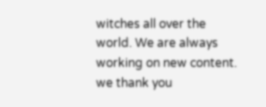witches all over the world. We are always working on new content. we thank you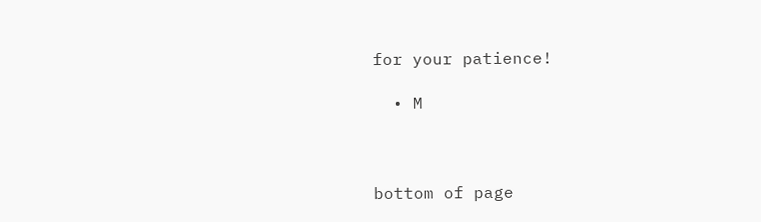for your patience!

  • M



bottom of page